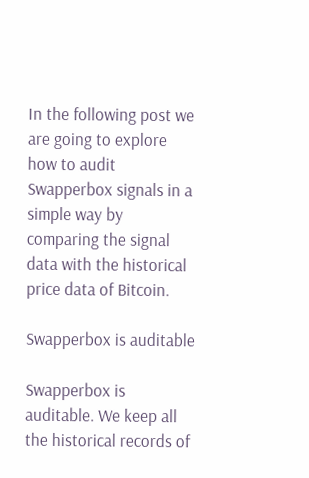In the following post we are going to explore how to audit Swapperbox signals in a simple way by comparing the signal data with the historical price data of Bitcoin.

Swapperbox is auditable

Swapperbox is auditable. We keep all the historical records of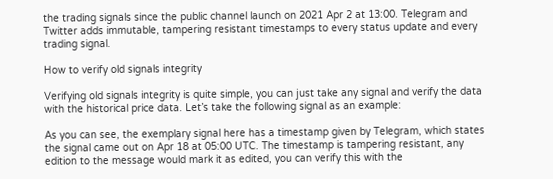the trading signals since the public channel launch on 2021 Apr 2 at 13:00. Telegram and Twitter adds immutable, tampering resistant timestamps to every status update and every trading signal.

How to verify old signals integrity

Verifying old signals integrity is quite simple, you can just take any signal and verify the data with the historical price data. Let’s take the following signal as an example:

As you can see, the exemplary signal here has a timestamp given by Telegram, which states the signal came out on Apr 18 at 05:00 UTC. The timestamp is tampering resistant, any edition to the message would mark it as edited, you can verify this with the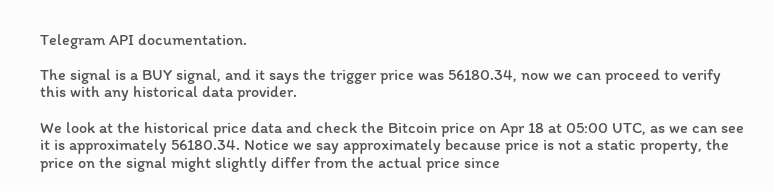Telegram API documentation.

The signal is a BUY signal, and it says the trigger price was 56180.34, now we can proceed to verify this with any historical data provider.

We look at the historical price data and check the Bitcoin price on Apr 18 at 05:00 UTC, as we can see it is approximately 56180.34. Notice we say approximately because price is not a static property, the price on the signal might slightly differ from the actual price since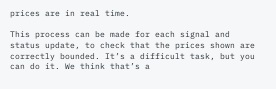prices are in real time.

This process can be made for each signal and status update, to check that the prices shown are correctly bounded. It’s a difficult task, but you can do it. We think that’s a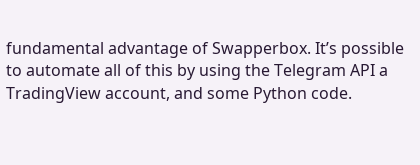fundamental advantage of Swapperbox. It’s possible to automate all of this by using the Telegram API a TradingView account, and some Python code.